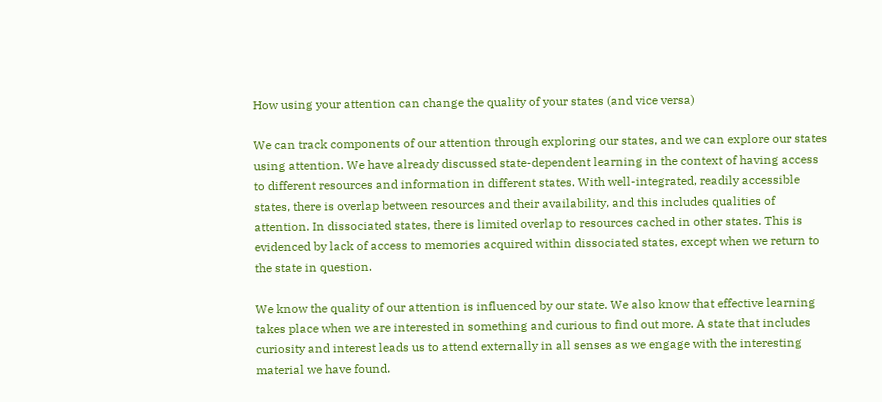How using your attention can change the quality of your states (and vice versa)

We can track components of our attention through exploring our states, and we can explore our states using attention. We have already discussed state-dependent learning in the context of having access to different resources and information in different states. With well-integrated, readily accessible states, there is overlap between resources and their availability, and this includes qualities of attention. In dissociated states, there is limited overlap to resources cached in other states. This is evidenced by lack of access to memories acquired within dissociated states, except when we return to the state in question.

We know the quality of our attention is influenced by our state. We also know that effective learning takes place when we are interested in something and curious to find out more. A state that includes curiosity and interest leads us to attend externally in all senses as we engage with the interesting material we have found.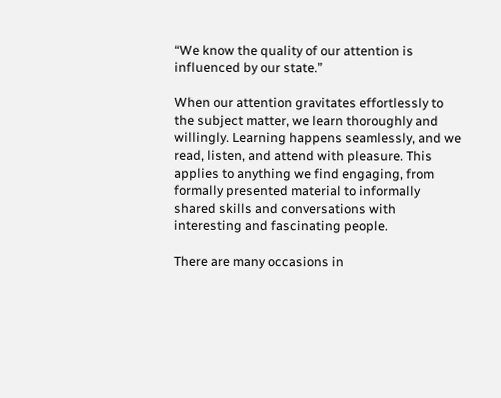“We know the quality of our attention is influenced by our state.”

When our attention gravitates effortlessly to the subject matter, we learn thoroughly and willingly. Learning happens seamlessly, and we read, listen, and attend with pleasure. This applies to anything we find engaging, from formally presented material to informally shared skills and conversations with interesting and fascinating people.

There are many occasions in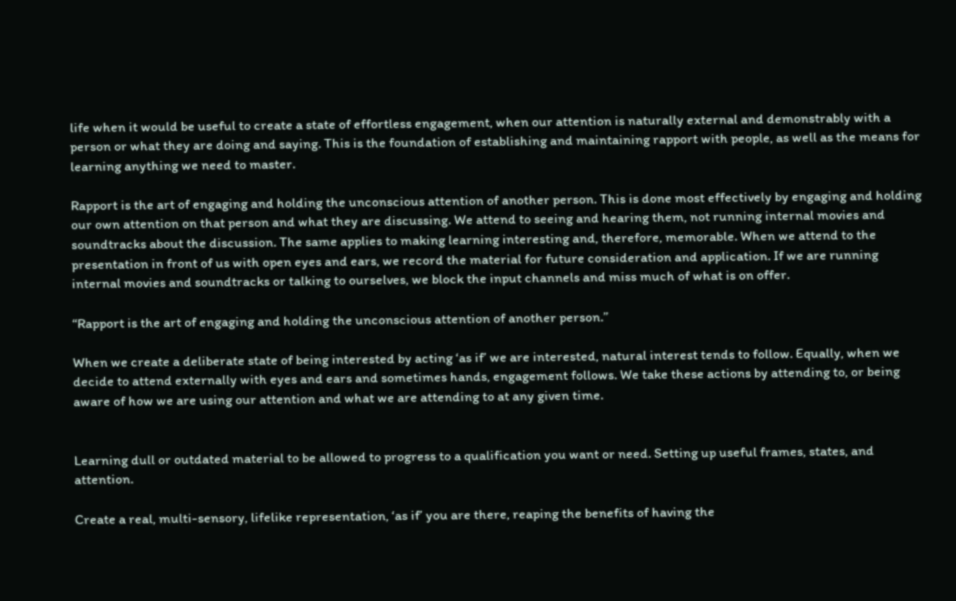life when it would be useful to create a state of effortless engagement, when our attention is naturally external and demonstrably with a person or what they are doing and saying. This is the foundation of establishing and maintaining rapport with people, as well as the means for learning anything we need to master.

Rapport is the art of engaging and holding the unconscious attention of another person. This is done most effectively by engaging and holding our own attention on that person and what they are discussing. We attend to seeing and hearing them, not running internal movies and soundtracks about the discussion. The same applies to making learning interesting and, therefore, memorable. When we attend to the presentation in front of us with open eyes and ears, we record the material for future consideration and application. If we are running internal movies and soundtracks or talking to ourselves, we block the input channels and miss much of what is on offer.

“Rapport is the art of engaging and holding the unconscious attention of another person.”

When we create a deliberate state of being interested by acting ‘as if’ we are interested, natural interest tends to follow. Equally, when we decide to attend externally with eyes and ears and sometimes hands, engagement follows. We take these actions by attending to, or being aware of how we are using our attention and what we are attending to at any given time.


Learning dull or outdated material to be allowed to progress to a qualification you want or need. Setting up useful frames, states, and attention.

Create a real, multi-sensory, lifelike representation, ‘as if’ you are there, reaping the benefits of having the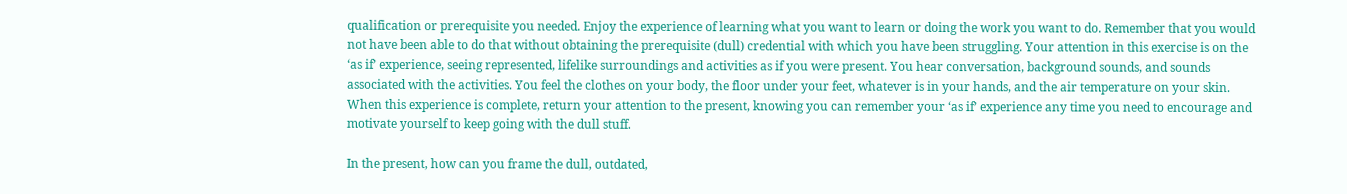qualification or prerequisite you needed. Enjoy the experience of learning what you want to learn or doing the work you want to do. Remember that you would not have been able to do that without obtaining the prerequisite (dull) credential with which you have been struggling. Your attention in this exercise is on the ‘as if’ experience, seeing represented, lifelike surroundings and activities as if you were present. You hear conversation, background sounds, and sounds associated with the activities. You feel the clothes on your body, the floor under your feet, whatever is in your hands, and the air temperature on your skin. When this experience is complete, return your attention to the present, knowing you can remember your ‘as if’ experience any time you need to encourage and motivate yourself to keep going with the dull stuff.

In the present, how can you frame the dull, outdated,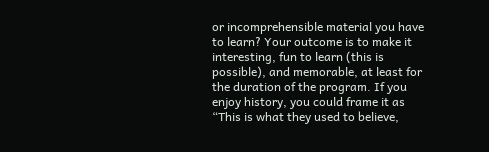or incomprehensible material you have to learn? Your outcome is to make it interesting, fun to learn (this is possible), and memorable, at least for the duration of the program. If you enjoy history, you could frame it as “This is what they used to believe,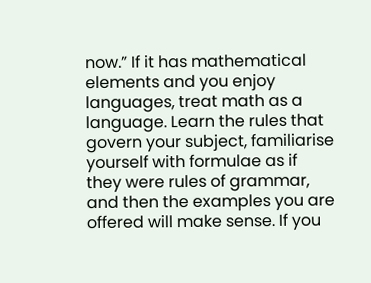now.” If it has mathematical elements and you enjoy languages, treat math as a language. Learn the rules that govern your subject, familiarise yourself with formulae as if they were rules of grammar, and then the examples you are offered will make sense. If you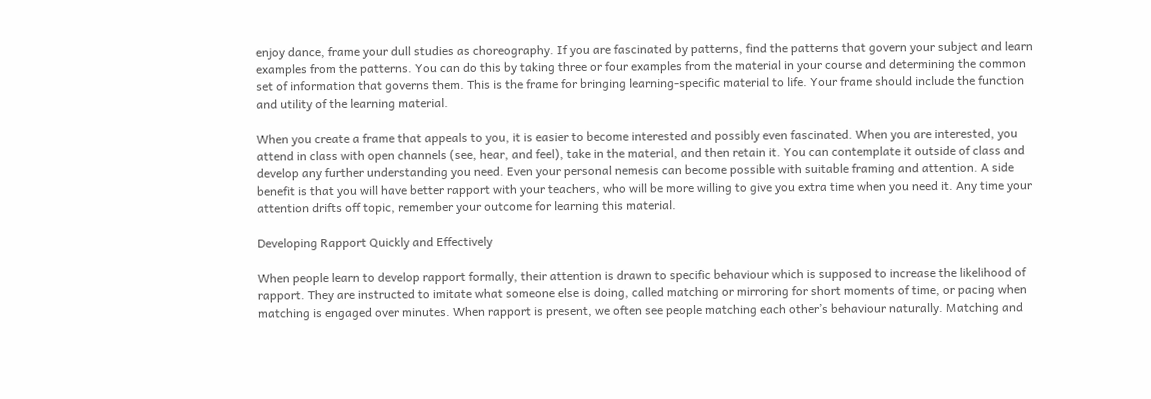enjoy dance, frame your dull studies as choreography. If you are fascinated by patterns, find the patterns that govern your subject and learn examples from the patterns. You can do this by taking three or four examples from the material in your course and determining the common set of information that governs them. This is the frame for bringing learning-specific material to life. Your frame should include the function and utility of the learning material.

When you create a frame that appeals to you, it is easier to become interested and possibly even fascinated. When you are interested, you attend in class with open channels (see, hear, and feel), take in the material, and then retain it. You can contemplate it outside of class and develop any further understanding you need. Even your personal nemesis can become possible with suitable framing and attention. A side benefit is that you will have better rapport with your teachers, who will be more willing to give you extra time when you need it. Any time your attention drifts off topic, remember your outcome for learning this material.

Developing Rapport Quickly and Effectively

When people learn to develop rapport formally, their attention is drawn to specific behaviour which is supposed to increase the likelihood of rapport. They are instructed to imitate what someone else is doing, called matching or mirroring for short moments of time, or pacing when matching is engaged over minutes. When rapport is present, we often see people matching each other’s behaviour naturally. Matching and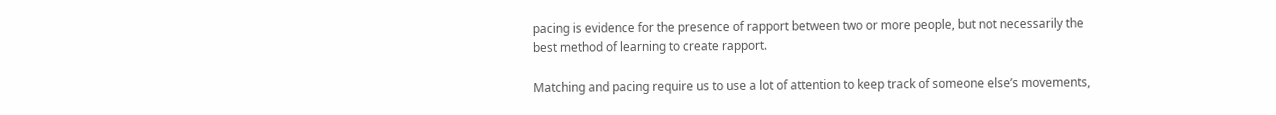pacing is evidence for the presence of rapport between two or more people, but not necessarily the best method of learning to create rapport.

Matching and pacing require us to use a lot of attention to keep track of someone else’s movements,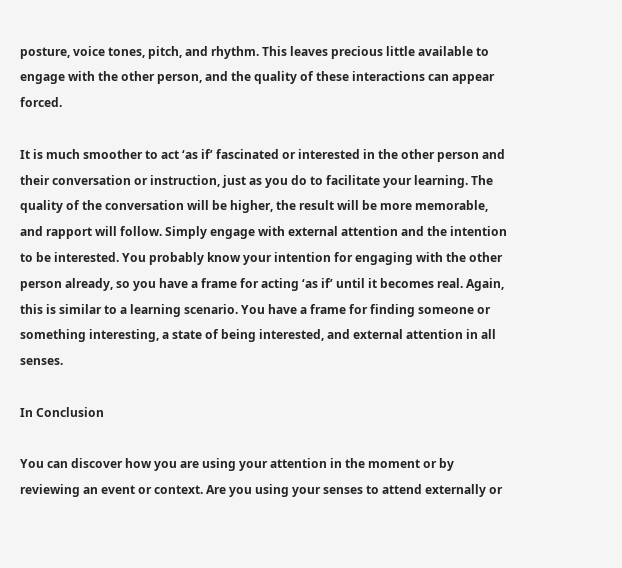posture, voice tones, pitch, and rhythm. This leaves precious little available to engage with the other person, and the quality of these interactions can appear forced.

It is much smoother to act ‘as if’ fascinated or interested in the other person and their conversation or instruction, just as you do to facilitate your learning. The quality of the conversation will be higher, the result will be more memorable, and rapport will follow. Simply engage with external attention and the intention to be interested. You probably know your intention for engaging with the other person already, so you have a frame for acting ‘as if’ until it becomes real. Again, this is similar to a learning scenario. You have a frame for finding someone or something interesting, a state of being interested, and external attention in all senses.

In Conclusion

You can discover how you are using your attention in the moment or by reviewing an event or context. Are you using your senses to attend externally or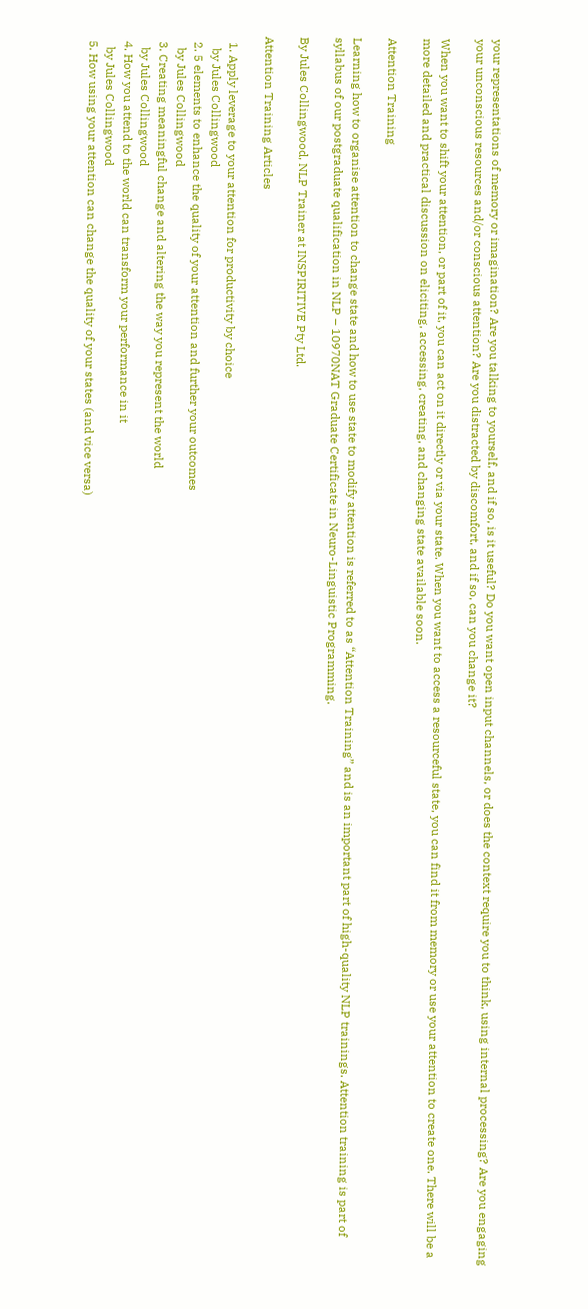your representations of memory or imagination? Are you talking to yourself, and if so, is it useful? Do you want open input channels, or does the context require you to think, using internal processing? Are you engaging your unconscious resources and/or conscious attention? Are you distracted by discomfort, and if so, can you change it?

When you want to shift your attention, or part of it, you can act on it directly or via your state. When you want to access a resourceful state, you can find it from memory or use your attention to create one. There will be a more detailed and practical discussion on eliciting, accessing, creating, and changing state available soon.

Attention Training

Learning how to organise attention to change state and how to use state to modify attention is referred to as “Attention Training” and is an important part of high-quality NLP trainings. Attention training is part of syllabus of our postgraduate qualification in NLP – 10970NAT Graduate Certificate in Neuro-Linguistic Programming.

By Jules Collingwood, NLP Trainer at INSPIRITIVE Pty Ltd.

Attention Training Articles

  1. Apply leverage to your attention for productivity by choice
    by Jules Collingwood
  2. 5 elements to enhance the quality of your attention and further your outcomes
    by Jules Collingwood
  3. Creating meaningful change and altering the way you represent the world
    by Jules Collingwood
  4. How you attend to the world can transform your performance in it
    by Jules Collingwood
  5. How using your attention can change the quality of your states (and vice versa)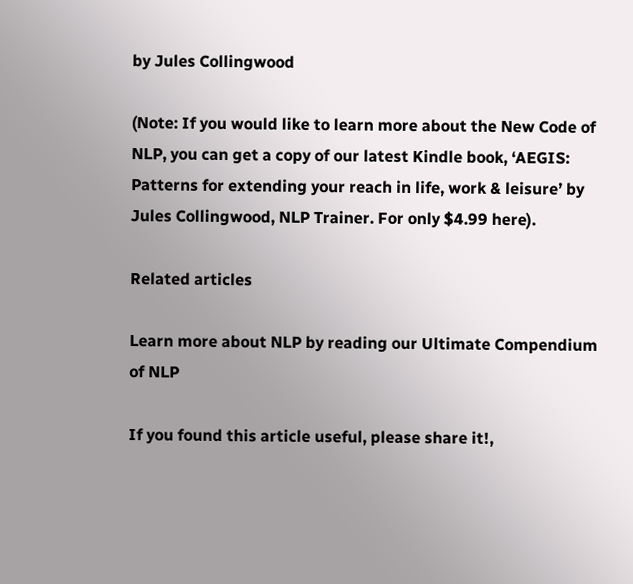by Jules Collingwood

(Note: If you would like to learn more about the New Code of NLP, you can get a copy of our latest Kindle book, ‘AEGIS: Patterns for extending your reach in life, work & leisure’ by Jules Collingwood, NLP Trainer. For only $4.99 here).

Related articles

Learn more about NLP by reading our Ultimate Compendium of NLP

If you found this article useful, please share it!,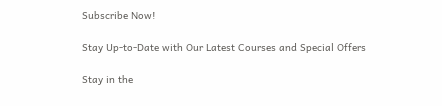Subscribe Now!

Stay Up-to-Date with Our Latest Courses and Special Offers

Stay in the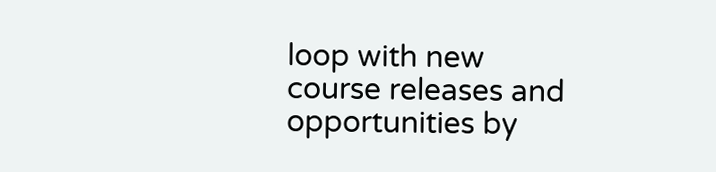loop with new course releases and opportunities by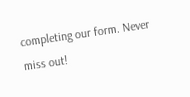completing our form. Never miss out!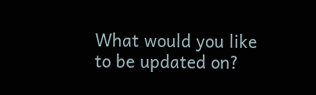What would you like to be updated on?